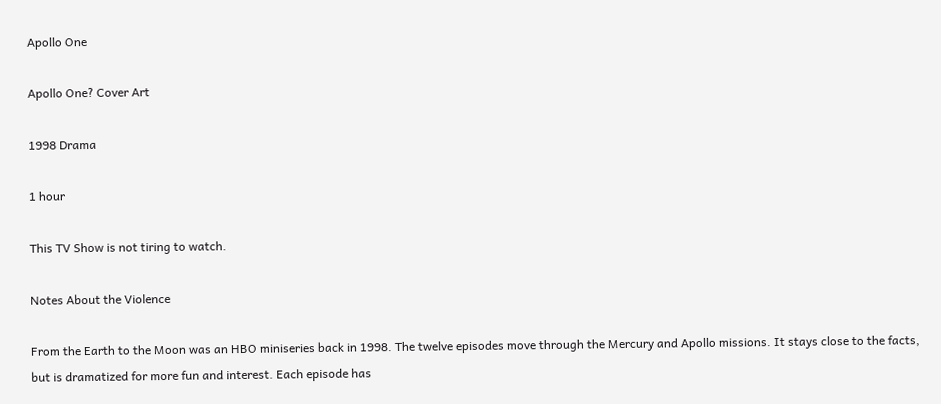Apollo One

Apollo One? Cover Art

1998 Drama

1 hour

This TV Show is not tiring to watch.

Notes About the Violence

From the Earth to the Moon was an HBO miniseries back in 1998. The twelve episodes move through the Mercury and Apollo missions. It stays close to the facts, but is dramatized for more fun and interest. Each episode has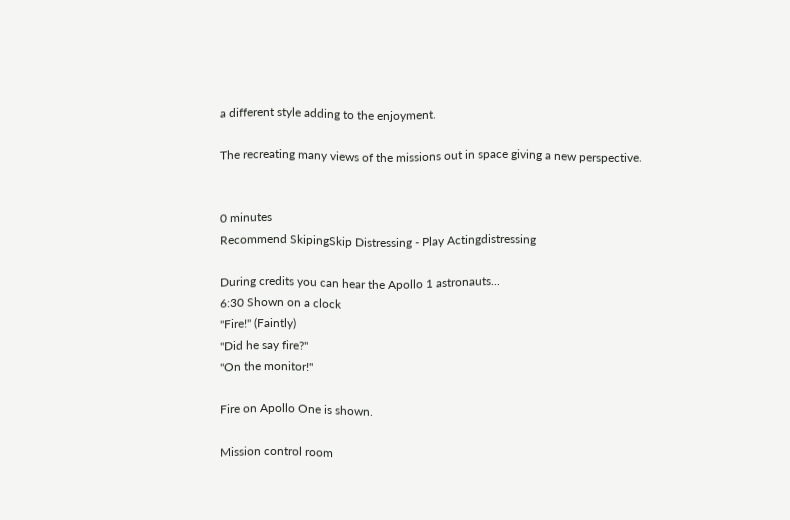a different style adding to the enjoyment.

The recreating many views of the missions out in space giving a new perspective.


0 minutes
Recommend SkipingSkip Distressing - Play Actingdistressing

During credits you can hear the Apollo 1 astronauts...
6:30 Shown on a clock
"Fire!" (Faintly)
"Did he say fire?"
"On the monitor!"

Fire on Apollo One is shown.

Mission control room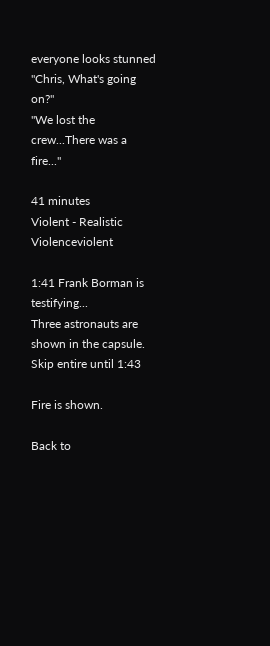everyone looks stunned
"Chris, What's going on?"
"We lost the crew...There was a fire..."

41 minutes
Violent - Realistic Violenceviolent

1:41 Frank Borman is testifying...
Three astronauts are shown in the capsule. Skip entire until 1:43

Fire is shown.

Back to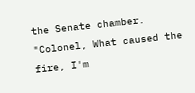the Senate chamber.
"Colonel, What caused the fire, I'm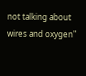not talking about wires and oxygen"